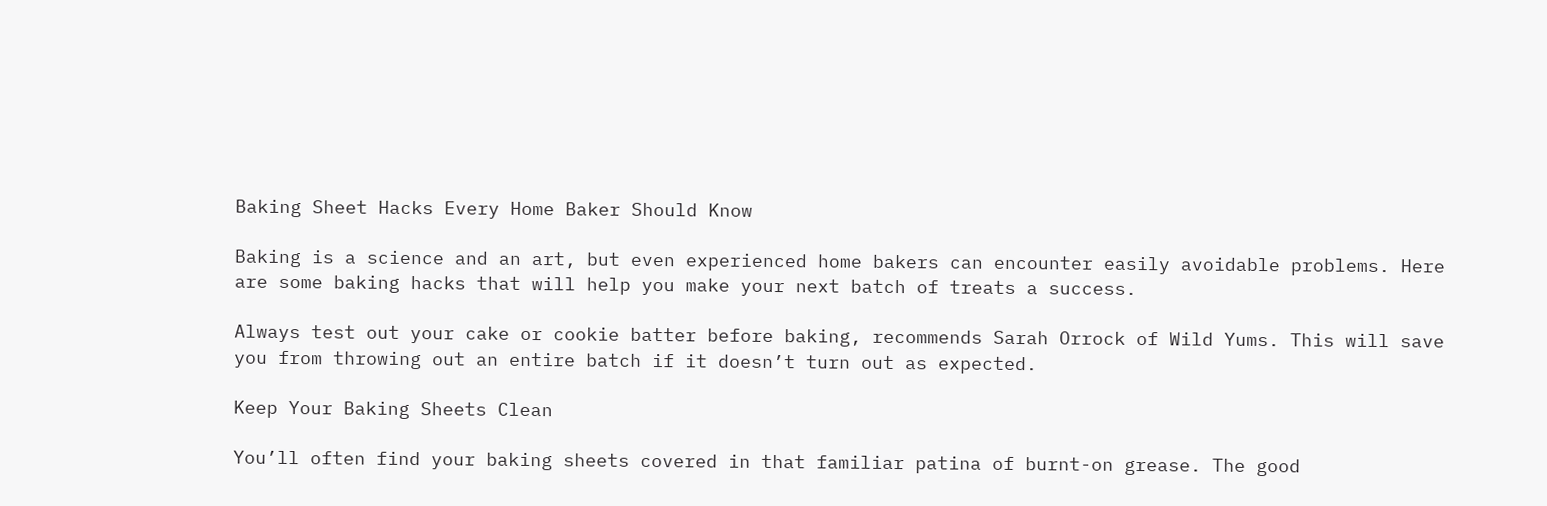Baking Sheet Hacks Every Home Baker Should Know

Baking is a science and an art, but even experienced home bakers can encounter easily avoidable problems. Here are some baking hacks that will help you make your next batch of treats a success.

Always test out your cake or cookie batter before baking, recommends Sarah Orrock of Wild Yums. This will save you from throwing out an entire batch if it doesn’t turn out as expected.

Keep Your Baking Sheets Clean

You’ll often find your baking sheets covered in that familiar patina of burnt-on grease. The good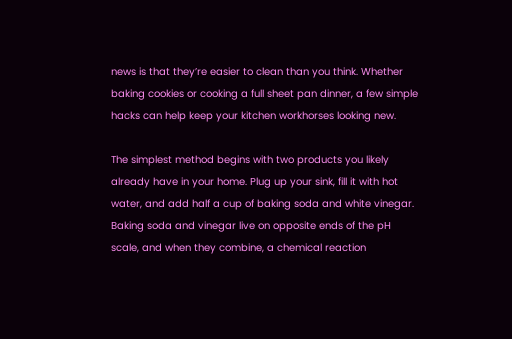news is that they’re easier to clean than you think. Whether baking cookies or cooking a full sheet pan dinner, a few simple hacks can help keep your kitchen workhorses looking new.

The simplest method begins with two products you likely already have in your home. Plug up your sink, fill it with hot water, and add half a cup of baking soda and white vinegar. Baking soda and vinegar live on opposite ends of the pH scale, and when they combine, a chemical reaction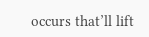occurs that’ll lift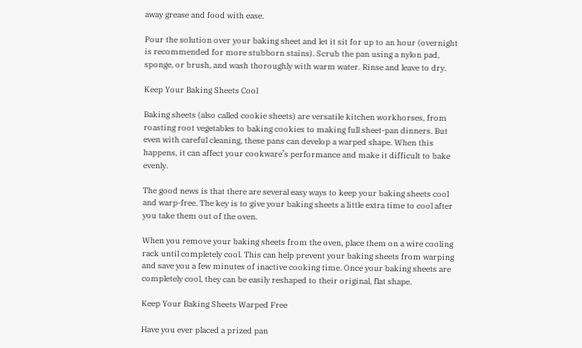away grease and food with ease.

Pour the solution over your baking sheet and let it sit for up to an hour (overnight is recommended for more stubborn stains). Scrub the pan using a nylon pad, sponge, or brush, and wash thoroughly with warm water. Rinse and leave to dry.

Keep Your Baking Sheets Cool

Baking sheets (also called cookie sheets) are versatile kitchen workhorses, from roasting root vegetables to baking cookies to making full sheet-pan dinners. But even with careful cleaning, these pans can develop a warped shape. When this happens, it can affect your cookware’s performance and make it difficult to bake evenly.

The good news is that there are several easy ways to keep your baking sheets cool and warp-free. The key is to give your baking sheets a little extra time to cool after you take them out of the oven.

When you remove your baking sheets from the oven, place them on a wire cooling rack until completely cool. This can help prevent your baking sheets from warping and save you a few minutes of inactive cooking time. Once your baking sheets are completely cool, they can be easily reshaped to their original, flat shape.

Keep Your Baking Sheets Warped Free

Have you ever placed a prized pan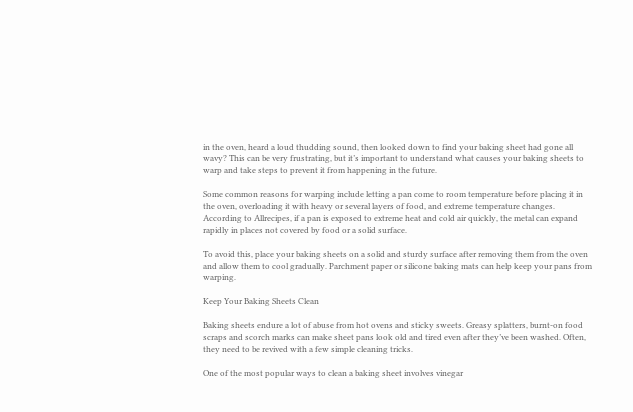in the oven, heard a loud thudding sound, then looked down to find your baking sheet had gone all wavy? This can be very frustrating, but it’s important to understand what causes your baking sheets to warp and take steps to prevent it from happening in the future.

Some common reasons for warping include letting a pan come to room temperature before placing it in the oven, overloading it with heavy or several layers of food, and extreme temperature changes. According to Allrecipes, if a pan is exposed to extreme heat and cold air quickly, the metal can expand rapidly in places not covered by food or a solid surface.

To avoid this, place your baking sheets on a solid and sturdy surface after removing them from the oven and allow them to cool gradually. Parchment paper or silicone baking mats can help keep your pans from warping.

Keep Your Baking Sheets Clean

Baking sheets endure a lot of abuse from hot ovens and sticky sweets. Greasy splatters, burnt-on food scraps and scorch marks can make sheet pans look old and tired even after they’ve been washed. Often, they need to be revived with a few simple cleaning tricks.

One of the most popular ways to clean a baking sheet involves vinegar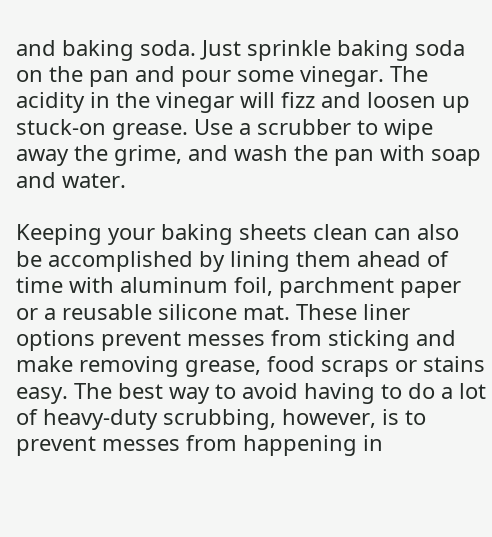and baking soda. Just sprinkle baking soda on the pan and pour some vinegar. The acidity in the vinegar will fizz and loosen up stuck-on grease. Use a scrubber to wipe away the grime, and wash the pan with soap and water.

Keeping your baking sheets clean can also be accomplished by lining them ahead of time with aluminum foil, parchment paper or a reusable silicone mat. These liner options prevent messes from sticking and make removing grease, food scraps or stains easy. The best way to avoid having to do a lot of heavy-duty scrubbing, however, is to prevent messes from happening in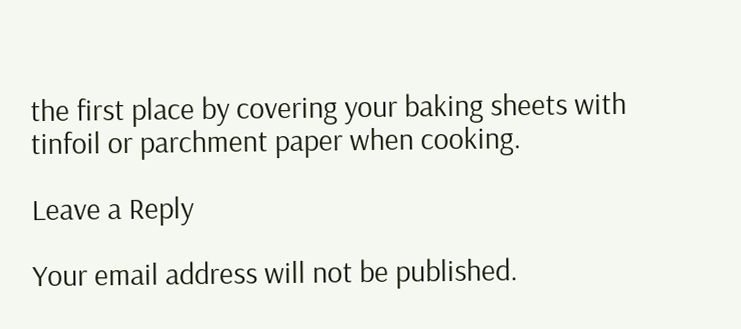the first place by covering your baking sheets with tinfoil or parchment paper when cooking.

Leave a Reply

Your email address will not be published.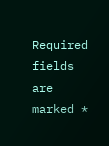Required fields are marked *